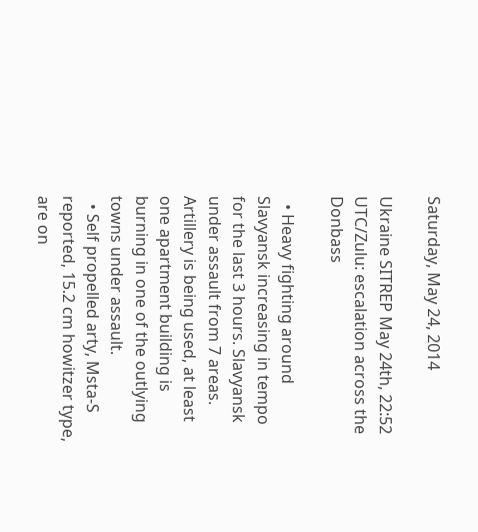Saturday, May 24, 2014

Ukraine SITREP May 24th, 22:52 UTC/Zulu: escalation across the Donbass

  • Heavy fighting around Slavyansk increasing in tempo for the last 3 hours. Slavyansk under assault from 7 areas. Artillery is being used, at least one apartment building is burning in one of the outlying towns under assault.
  • Self propelled arty, Msta-S reported, 15.2 cm howitzer type, are on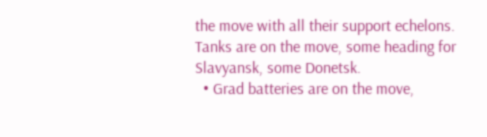the move with all their support echelons. Tanks are on the move, some heading for Slavyansk, some Donetsk.
  • Grad batteries are on the move,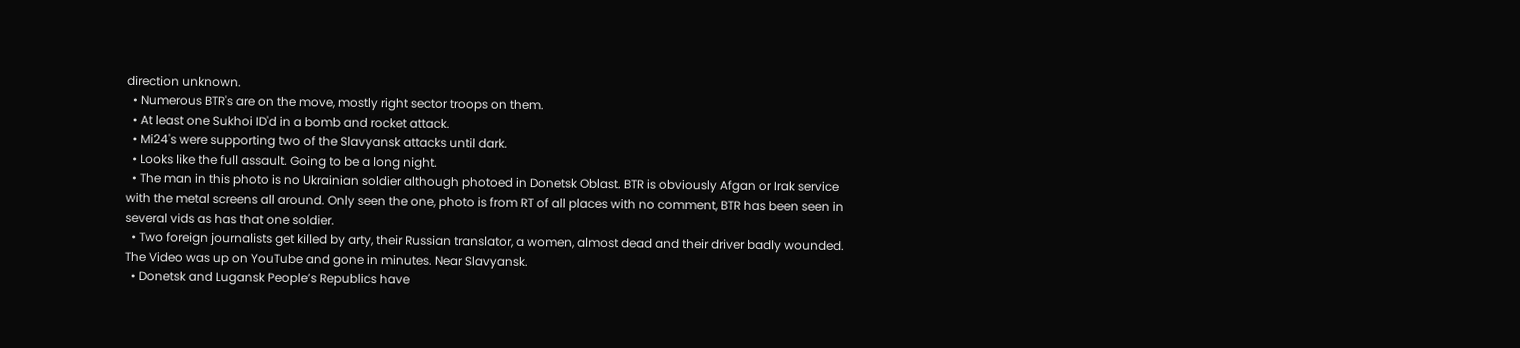direction unknown.
  • Numerous BTR's are on the move, mostly right sector troops on them.
  • At least one Sukhoi ID'd in a bomb and rocket attack.
  • Mi24's were supporting two of the Slavyansk attacks until dark.
  • Looks like the full assault. Going to be a long night.
  • The man in this photo is no Ukrainian soldier although photoed in Donetsk Oblast. BTR is obviously Afgan or Irak service with the metal screens all around. Only seen the one, photo is from RT of all places with no comment, BTR has been seen in several vids as has that one soldier.
  • Two foreign journalists get killed by arty, their Russian translator, a women, almost dead and their driver badly wounded. The Video was up on YouTube and gone in minutes. Near Slavyansk.
  • Donetsk and Lugansk People’s Republics have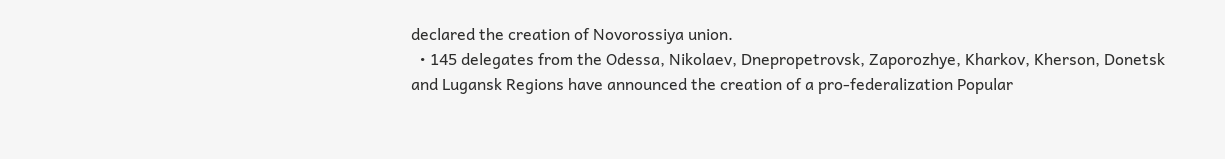declared the creation of Novorossiya union.
  • 145 delegates from the Odessa, Nikolaev, Dnepropetrovsk, Zaporozhye, Kharkov, Kherson, Donetsk and Lugansk Regions have announced the creation of a pro-federalization Popular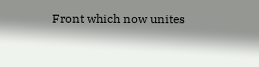Front which now unites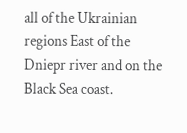all of the Ukrainian regions East of the Dniepr river and on the Black Sea coast.